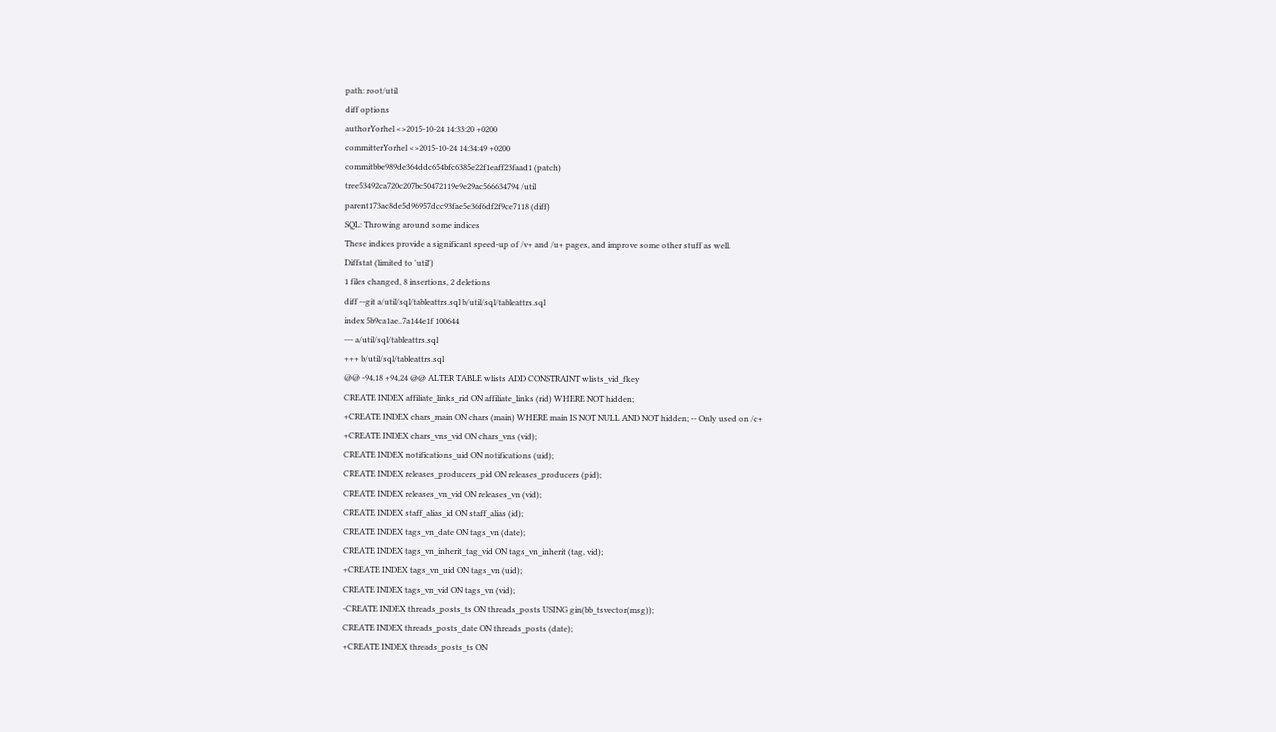path: root/util
diff options
authorYorhel <>2015-10-24 14:33:20 +0200
committerYorhel <>2015-10-24 14:34:49 +0200
commitbbe989de364ddc654bfc6385e22f1eaff23faad1 (patch)
tree53492ca720c207bc50472119e9e29ac566634794 /util
parent173ac8de5d96957dcc93fae5e36f6df2f9ce7118 (diff)
SQL: Throwing around some indices
These indices provide a significant speed-up of /v+ and /u+ pages, and improve some other stuff as well.
Diffstat (limited to 'util')
1 files changed, 8 insertions, 2 deletions
diff --git a/util/sql/tableattrs.sql b/util/sql/tableattrs.sql
index 5b9ca1ae..7a144e1f 100644
--- a/util/sql/tableattrs.sql
+++ b/util/sql/tableattrs.sql
@@ -94,18 +94,24 @@ ALTER TABLE wlists ADD CONSTRAINT wlists_vid_fkey
CREATE INDEX affiliate_links_rid ON affiliate_links (rid) WHERE NOT hidden;
+CREATE INDEX chars_main ON chars (main) WHERE main IS NOT NULL AND NOT hidden; -- Only used on /c+
+CREATE INDEX chars_vns_vid ON chars_vns (vid);
CREATE INDEX notifications_uid ON notifications (uid);
CREATE INDEX releases_producers_pid ON releases_producers (pid);
CREATE INDEX releases_vn_vid ON releases_vn (vid);
CREATE INDEX staff_alias_id ON staff_alias (id);
CREATE INDEX tags_vn_date ON tags_vn (date);
CREATE INDEX tags_vn_inherit_tag_vid ON tags_vn_inherit (tag, vid);
+CREATE INDEX tags_vn_uid ON tags_vn (uid);
CREATE INDEX tags_vn_vid ON tags_vn (vid);
-CREATE INDEX threads_posts_ts ON threads_posts USING gin(bb_tsvector(msg));
CREATE INDEX threads_posts_date ON threads_posts (date);
+CREATE INDEX threads_posts_ts ON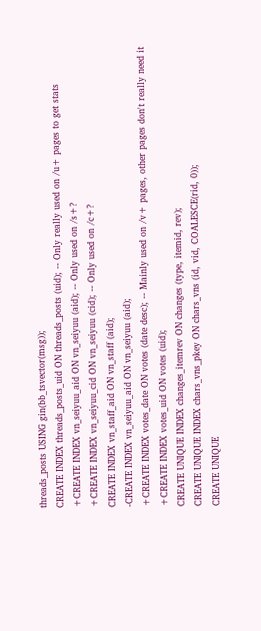threads_posts USING gin(bb_tsvector(msg));
CREATE INDEX threads_posts_uid ON threads_posts (uid); -- Only really used on /u+ pages to get stats
+CREATE INDEX vn_seiyuu_aid ON vn_seiyuu (aid); -- Only used on /s+?
+CREATE INDEX vn_seiyuu_cid ON vn_seiyuu (cid); -- Only used on /c+?
CREATE INDEX vn_staff_aid ON vn_staff (aid);
-CREATE INDEX vn_seiyuu_aid ON vn_seiyuu (aid);
+CREATE INDEX votes_date ON votes (date desc); -- Mainly used on /v+ pages, other pages don't really need it
+CREATE INDEX votes_uid ON votes (uid);
CREATE UNIQUE INDEX changes_itemrev ON changes (type, itemid, rev);
CREATE UNIQUE INDEX chars_vns_pkey ON chars_vns (id, vid, COALESCE(rid, 0));
CREATE UNIQUE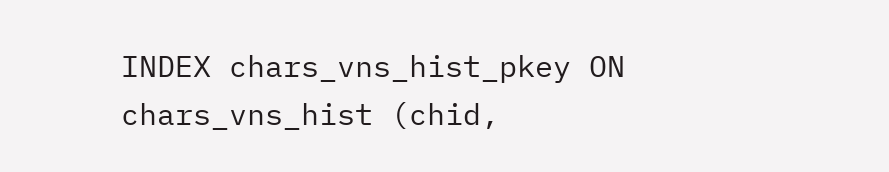INDEX chars_vns_hist_pkey ON chars_vns_hist (chid,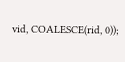vid, COALESCE(rid, 0));